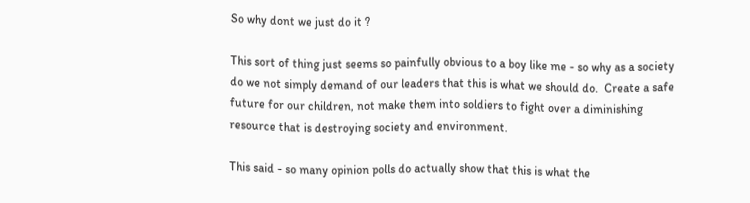So why dont we just do it ?

This sort of thing just seems so painfully obvious to a boy like me - so why as a society do we not simply demand of our leaders that this is what we should do.  Create a safe future for our children, not make them into soldiers to fight over a diminishing resource that is destroying society and environment.

This said - so many opinion polls do actually show that this is what the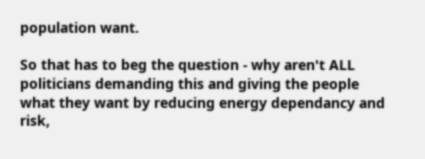population want.

So that has to beg the question - why aren't ALL politicians demanding this and giving the people what they want by reducing energy dependancy and risk,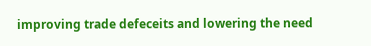improving trade defeceits and lowering the need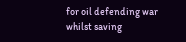for oil defending war whilst saving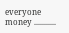everyone money ...........